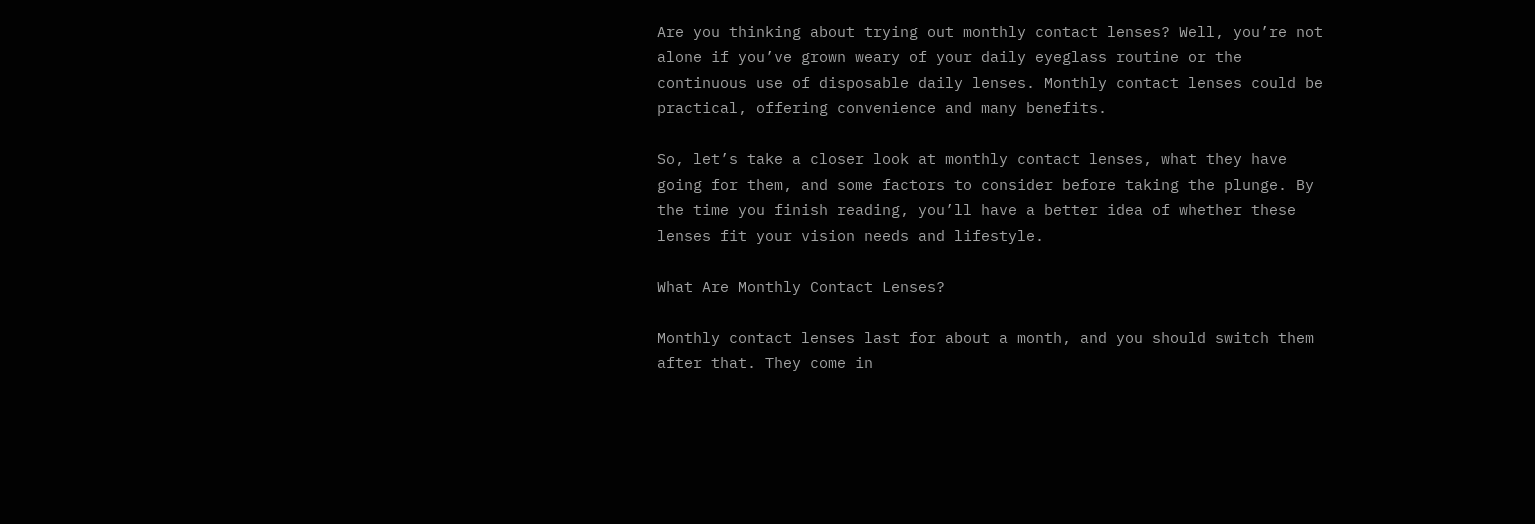Are you thinking about trying out monthly contact lenses? Well, you’re not alone if you’ve grown weary of your daily eyeglass routine or the continuous use of disposable daily lenses. Monthly contact lenses could be practical, offering convenience and many benefits.

So, let’s take a closer look at monthly contact lenses, what they have going for them, and some factors to consider before taking the plunge. By the time you finish reading, you’ll have a better idea of whether these lenses fit your vision needs and lifestyle.

What Are Monthly Contact Lenses?

Monthly contact lenses last for about a month, and you should switch them after that. They come in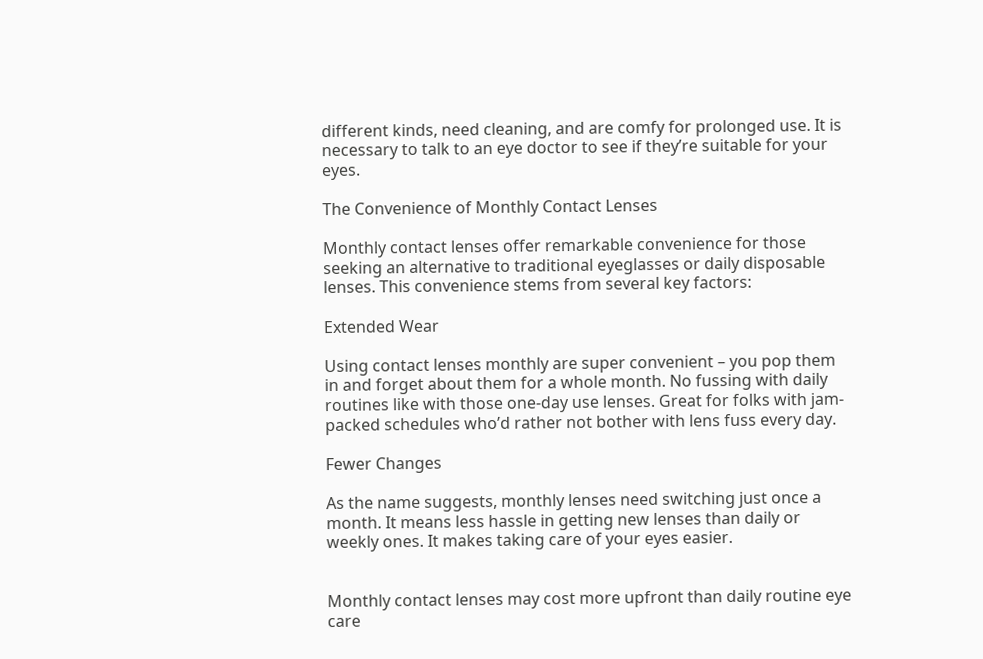different kinds, need cleaning, and are comfy for prolonged use. It is necessary to talk to an eye doctor to see if they’re suitable for your eyes.

The Convenience of Monthly Contact Lenses

Monthly contact lenses offer remarkable convenience for those seeking an alternative to traditional eyeglasses or daily disposable lenses. This convenience stems from several key factors:

Extended Wear

Using contact lenses monthly are super convenient – you pop them in and forget about them for a whole month. No fussing with daily routines like with those one-day use lenses. Great for folks with jam-packed schedules who’d rather not bother with lens fuss every day.

Fewer Changes

As the name suggests, monthly lenses need switching just once a month. It means less hassle in getting new lenses than daily or weekly ones. It makes taking care of your eyes easier.


Monthly contact lenses may cost more upfront than daily routine eye care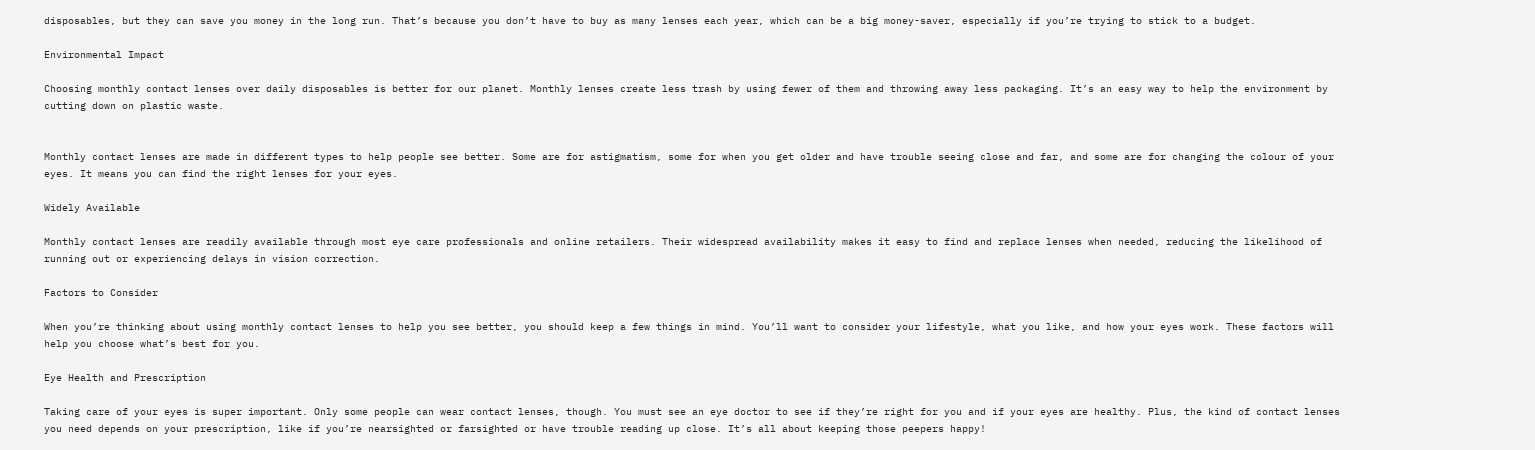disposables, but they can save you money in the long run. That’s because you don’t have to buy as many lenses each year, which can be a big money-saver, especially if you’re trying to stick to a budget.

Environmental Impact

Choosing monthly contact lenses over daily disposables is better for our planet. Monthly lenses create less trash by using fewer of them and throwing away less packaging. It’s an easy way to help the environment by cutting down on plastic waste.


Monthly contact lenses are made in different types to help people see better. Some are for astigmatism, some for when you get older and have trouble seeing close and far, and some are for changing the colour of your eyes. It means you can find the right lenses for your eyes.

Widely Available

Monthly contact lenses are readily available through most eye care professionals and online retailers. Their widespread availability makes it easy to find and replace lenses when needed, reducing the likelihood of running out or experiencing delays in vision correction.

Factors to Consider

When you’re thinking about using monthly contact lenses to help you see better, you should keep a few things in mind. You’ll want to consider your lifestyle, what you like, and how your eyes work. These factors will help you choose what’s best for you.

Eye Health and Prescription

Taking care of your eyes is super important. Only some people can wear contact lenses, though. You must see an eye doctor to see if they’re right for you and if your eyes are healthy. Plus, the kind of contact lenses you need depends on your prescription, like if you’re nearsighted or farsighted or have trouble reading up close. It’s all about keeping those peepers happy!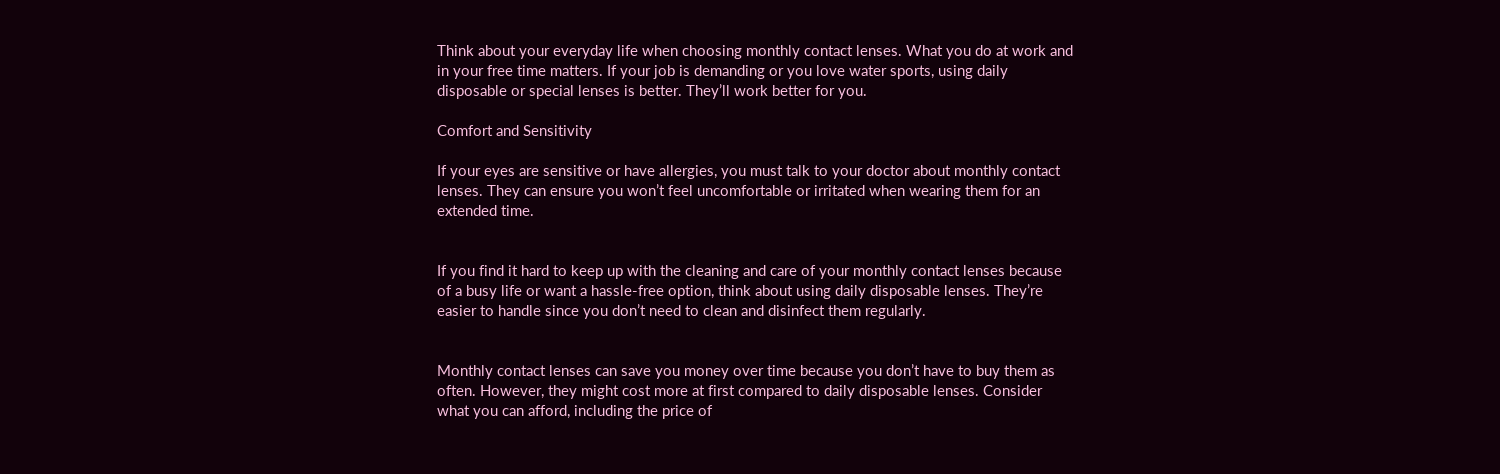Think about your everyday life when choosing monthly contact lenses. What you do at work and in your free time matters. If your job is demanding or you love water sports, using daily disposable or special lenses is better. They’ll work better for you.

Comfort and Sensitivity

If your eyes are sensitive or have allergies, you must talk to your doctor about monthly contact lenses. They can ensure you won’t feel uncomfortable or irritated when wearing them for an extended time.


If you find it hard to keep up with the cleaning and care of your monthly contact lenses because of a busy life or want a hassle-free option, think about using daily disposable lenses. They’re easier to handle since you don’t need to clean and disinfect them regularly.


Monthly contact lenses can save you money over time because you don’t have to buy them as often. However, they might cost more at first compared to daily disposable lenses. Consider what you can afford, including the price of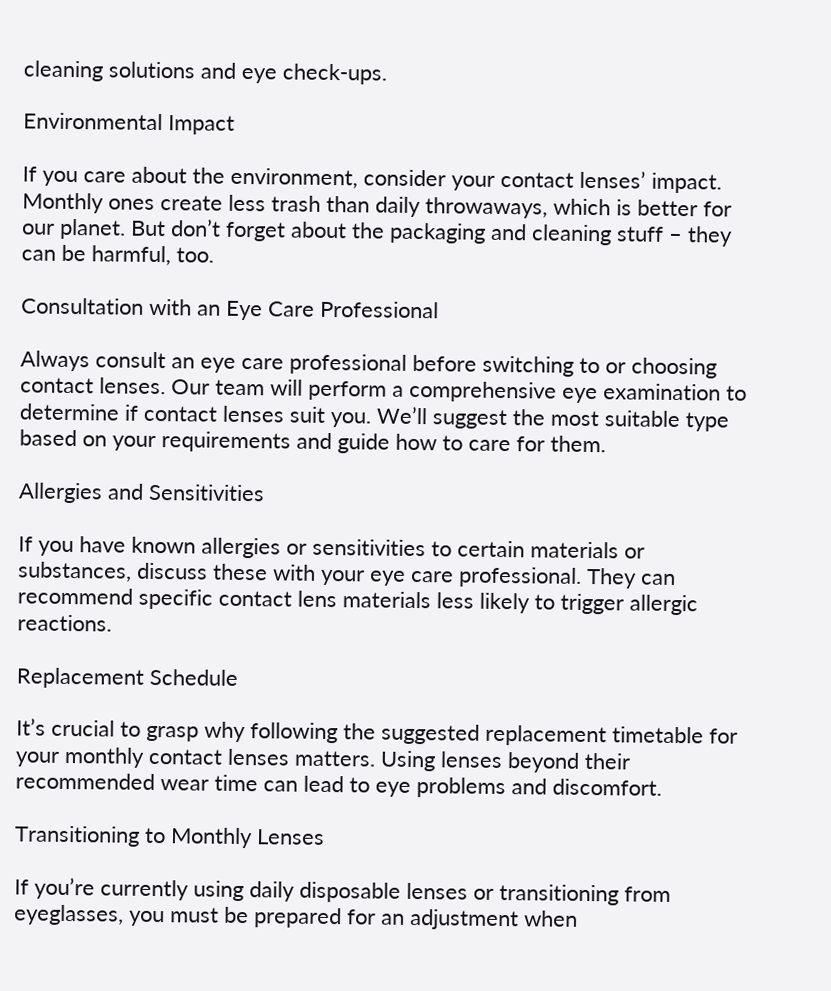cleaning solutions and eye check-ups.

Environmental Impact

If you care about the environment, consider your contact lenses’ impact. Monthly ones create less trash than daily throwaways, which is better for our planet. But don’t forget about the packaging and cleaning stuff – they can be harmful, too.

Consultation with an Eye Care Professional

Always consult an eye care professional before switching to or choosing contact lenses. Our team will perform a comprehensive eye examination to determine if contact lenses suit you. We’ll suggest the most suitable type based on your requirements and guide how to care for them.

Allergies and Sensitivities

If you have known allergies or sensitivities to certain materials or substances, discuss these with your eye care professional. They can recommend specific contact lens materials less likely to trigger allergic reactions.

Replacement Schedule

It’s crucial to grasp why following the suggested replacement timetable for your monthly contact lenses matters. Using lenses beyond their recommended wear time can lead to eye problems and discomfort.

Transitioning to Monthly Lenses

If you’re currently using daily disposable lenses or transitioning from eyeglasses, you must be prepared for an adjustment when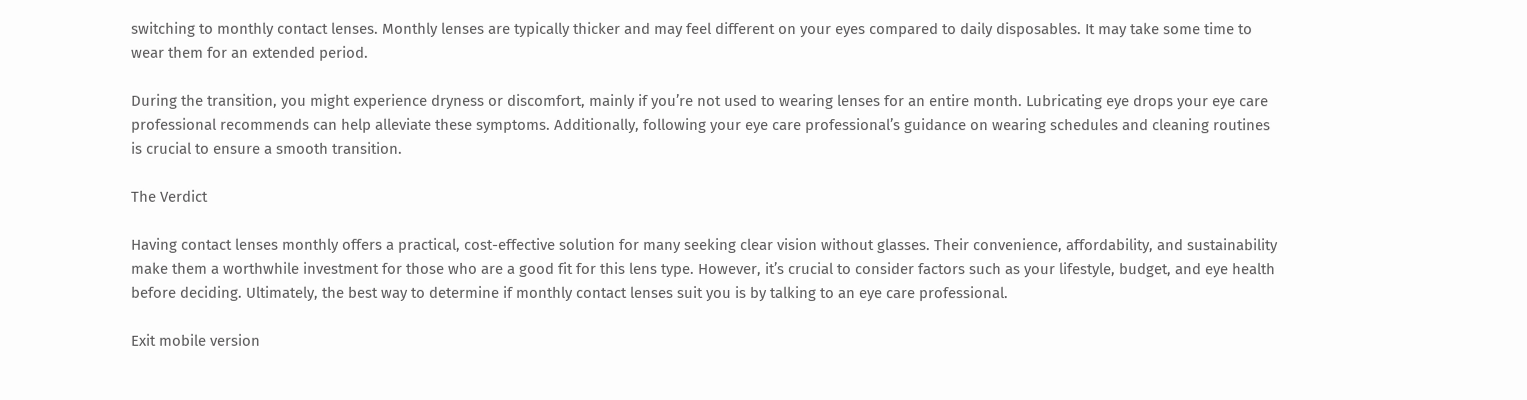switching to monthly contact lenses. Monthly lenses are typically thicker and may feel different on your eyes compared to daily disposables. It may take some time to wear them for an extended period.

During the transition, you might experience dryness or discomfort, mainly if you’re not used to wearing lenses for an entire month. Lubricating eye drops your eye care professional recommends can help alleviate these symptoms. Additionally, following your eye care professional’s guidance on wearing schedules and cleaning routines is crucial to ensure a smooth transition.

The Verdict

Having contact lenses monthly offers a practical, cost-effective solution for many seeking clear vision without glasses. Their convenience, affordability, and sustainability make them a worthwhile investment for those who are a good fit for this lens type. However, it’s crucial to consider factors such as your lifestyle, budget, and eye health before deciding. Ultimately, the best way to determine if monthly contact lenses suit you is by talking to an eye care professional.

Exit mobile version